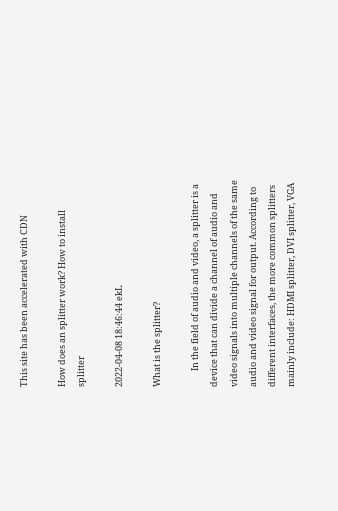This site has been accelerated with CDN

How does an splitter work? How to install splitter

2022-04-08 18:46:44 ekL

What is the splitter?

        In the field of audio and video, a splitter is a device that can divide a channel of audio and video signals into multiple channels of the same audio and video signal for output. According to different interfaces, the more common splitters mainly include: HDMI splitter, DVI splitter, VGA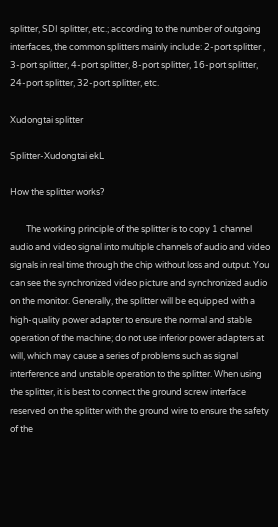splitter, SDI splitter, etc.; according to the number of outgoing interfaces, the common splitters mainly include: 2-port splitter , 3-port splitter, 4-port splitter, 8-port splitter, 16-port splitter, 24-port splitter, 32-port splitter, etc.

Xudongtai splitter

Splitter-Xudongtai ekL

How the splitter works?

        The working principle of the splitter is to copy 1 channel audio and video signal into multiple channels of audio and video signals in real time through the chip without loss and output. You can see the synchronized video picture and synchronized audio on the monitor. Generally, the splitter will be equipped with a high-quality power adapter to ensure the normal and stable operation of the machine; do not use inferior power adapters at will, which may cause a series of problems such as signal interference and unstable operation to the splitter. When using the splitter, it is best to connect the ground screw interface reserved on the splitter with the ground wire to ensure the safety of the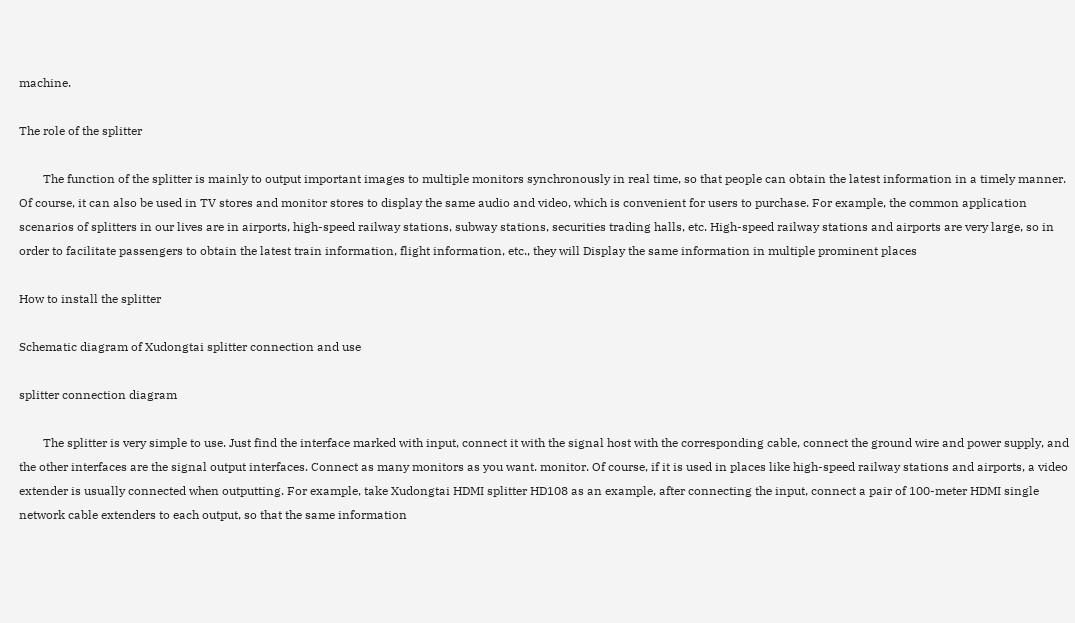machine.

The role of the splitter

        The function of the splitter is mainly to output important images to multiple monitors synchronously in real time, so that people can obtain the latest information in a timely manner. Of course, it can also be used in TV stores and monitor stores to display the same audio and video, which is convenient for users to purchase. For example, the common application scenarios of splitters in our lives are in airports, high-speed railway stations, subway stations, securities trading halls, etc. High-speed railway stations and airports are very large, so in order to facilitate passengers to obtain the latest train information, flight information, etc., they will Display the same information in multiple prominent places

How to install the splitter

Schematic diagram of Xudongtai splitter connection and use

splitter connection diagram

        The splitter is very simple to use. Just find the interface marked with input, connect it with the signal host with the corresponding cable, connect the ground wire and power supply, and the other interfaces are the signal output interfaces. Connect as many monitors as you want. monitor. Of course, if it is used in places like high-speed railway stations and airports, a video extender is usually connected when outputting. For example, take Xudongtai HDMI splitter HD108 as an example, after connecting the input, connect a pair of 100-meter HDMI single network cable extenders to each output, so that the same information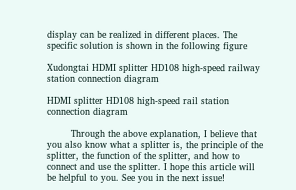display can be realized in different places. The specific solution is shown in the following figure

Xudongtai HDMI splitter HD108 high-speed railway station connection diagram

HDMI splitter HD108 high-speed rail station connection diagram

        Through the above explanation, I believe that you also know what a splitter is, the principle of the splitter, the function of the splitter, and how to connect and use the splitter. I hope this article will be helpful to you. See you in the next issue!